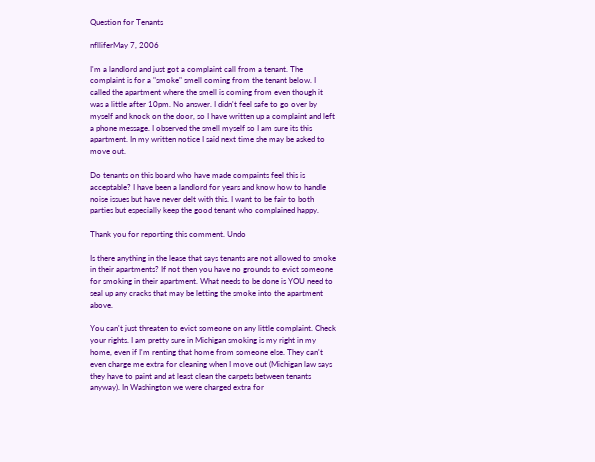Question for Tenants

nflliferMay 7, 2006

I'm a landlord and just got a complaint call from a tenant. The complaint is for a "smoke" smell coming from the tenant below. I called the apartment where the smell is coming from even though it was a little after 10pm. No answer. I didn't feel safe to go over by myself and knock on the door, so I have written up a complaint and left a phone message. I observed the smell myself so I am sure its this apartment. In my written notice I said next time she may be asked to move out.

Do tenants on this board who have made compaints feel this is acceptable? I have been a landlord for years and know how to handle noise issues but have never delt with this. I want to be fair to both parties but especially keep the good tenant who complained happy.

Thank you for reporting this comment. Undo

Is there anything in the lease that says tenants are not allowed to smoke in their apartments? If not then you have no grounds to evict someone for smoking in their apartment. What needs to be done is YOU need to seal up any cracks that may be letting the smoke into the apartment above.

You can't just threaten to evict someone on any little complaint. Check your rights. I am pretty sure in Michigan smoking is my right in my home, even if I'm renting that home from someone else. They can't even charge me extra for cleaning when I move out (Michigan law says they have to paint and at least clean the carpets between tenants anyway). In Washington we were charged extra for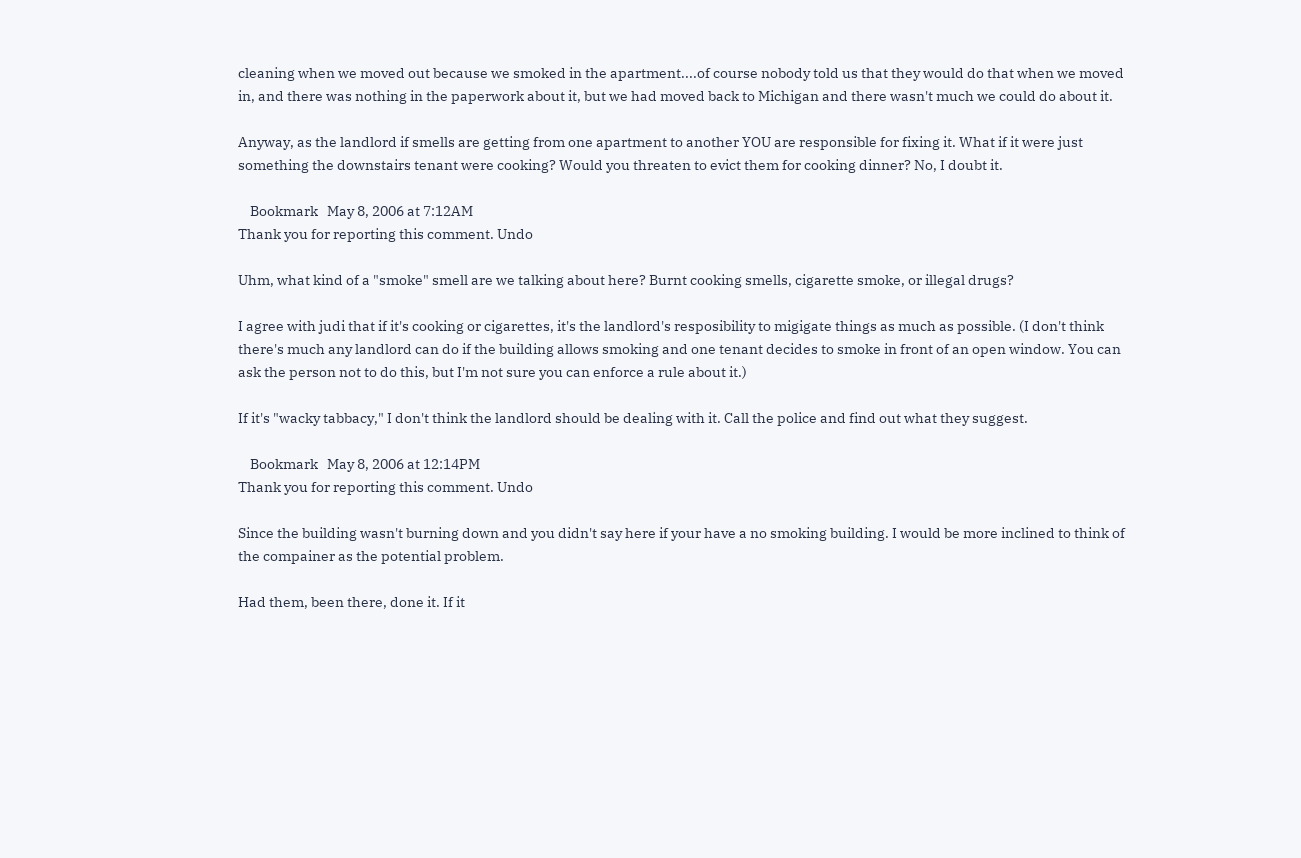cleaning when we moved out because we smoked in the apartment....of course nobody told us that they would do that when we moved in, and there was nothing in the paperwork about it, but we had moved back to Michigan and there wasn't much we could do about it.

Anyway, as the landlord if smells are getting from one apartment to another YOU are responsible for fixing it. What if it were just something the downstairs tenant were cooking? Would you threaten to evict them for cooking dinner? No, I doubt it.

    Bookmark   May 8, 2006 at 7:12AM
Thank you for reporting this comment. Undo

Uhm, what kind of a "smoke" smell are we talking about here? Burnt cooking smells, cigarette smoke, or illegal drugs?

I agree with judi that if it's cooking or cigarettes, it's the landlord's resposibility to migigate things as much as possible. (I don't think there's much any landlord can do if the building allows smoking and one tenant decides to smoke in front of an open window. You can ask the person not to do this, but I'm not sure you can enforce a rule about it.)

If it's "wacky tabbacy," I don't think the landlord should be dealing with it. Call the police and find out what they suggest.

    Bookmark   May 8, 2006 at 12:14PM
Thank you for reporting this comment. Undo

Since the building wasn't burning down and you didn't say here if your have a no smoking building. I would be more inclined to think of the compainer as the potential problem.

Had them, been there, done it. If it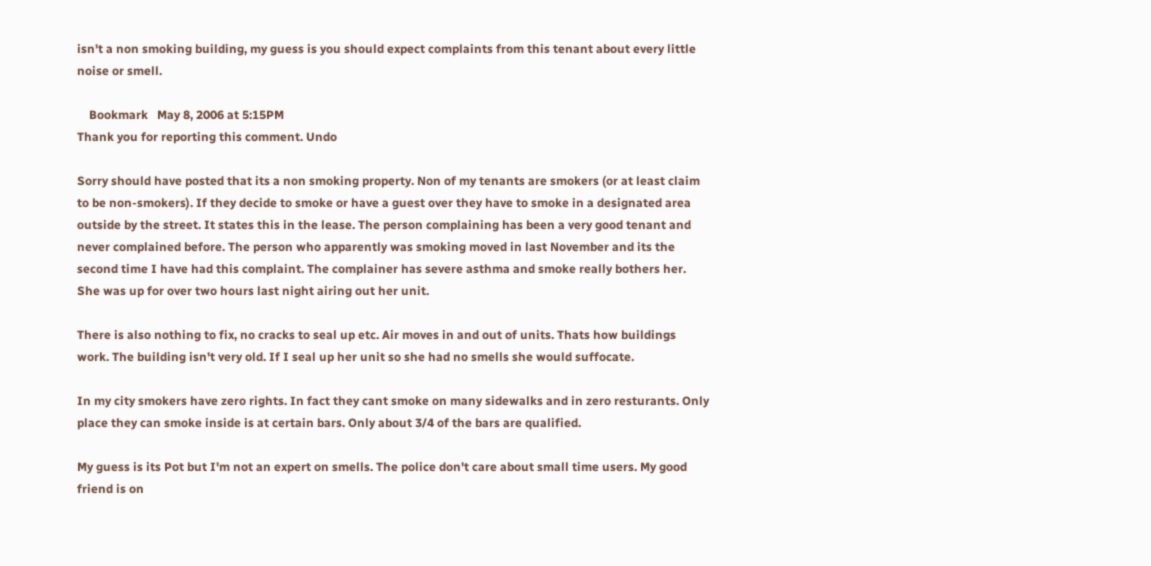isn't a non smoking building, my guess is you should expect complaints from this tenant about every little noise or smell.

    Bookmark   May 8, 2006 at 5:15PM
Thank you for reporting this comment. Undo

Sorry should have posted that its a non smoking property. Non of my tenants are smokers (or at least claim to be non-smokers). If they decide to smoke or have a guest over they have to smoke in a designated area outside by the street. It states this in the lease. The person complaining has been a very good tenant and never complained before. The person who apparently was smoking moved in last November and its the second time I have had this complaint. The complainer has severe asthma and smoke really bothers her. She was up for over two hours last night airing out her unit.

There is also nothing to fix, no cracks to seal up etc. Air moves in and out of units. Thats how buildings work. The building isn't very old. If I seal up her unit so she had no smells she would suffocate.

In my city smokers have zero rights. In fact they cant smoke on many sidewalks and in zero resturants. Only place they can smoke inside is at certain bars. Only about 3/4 of the bars are qualified.

My guess is its Pot but I'm not an expert on smells. The police don't care about small time users. My good friend is on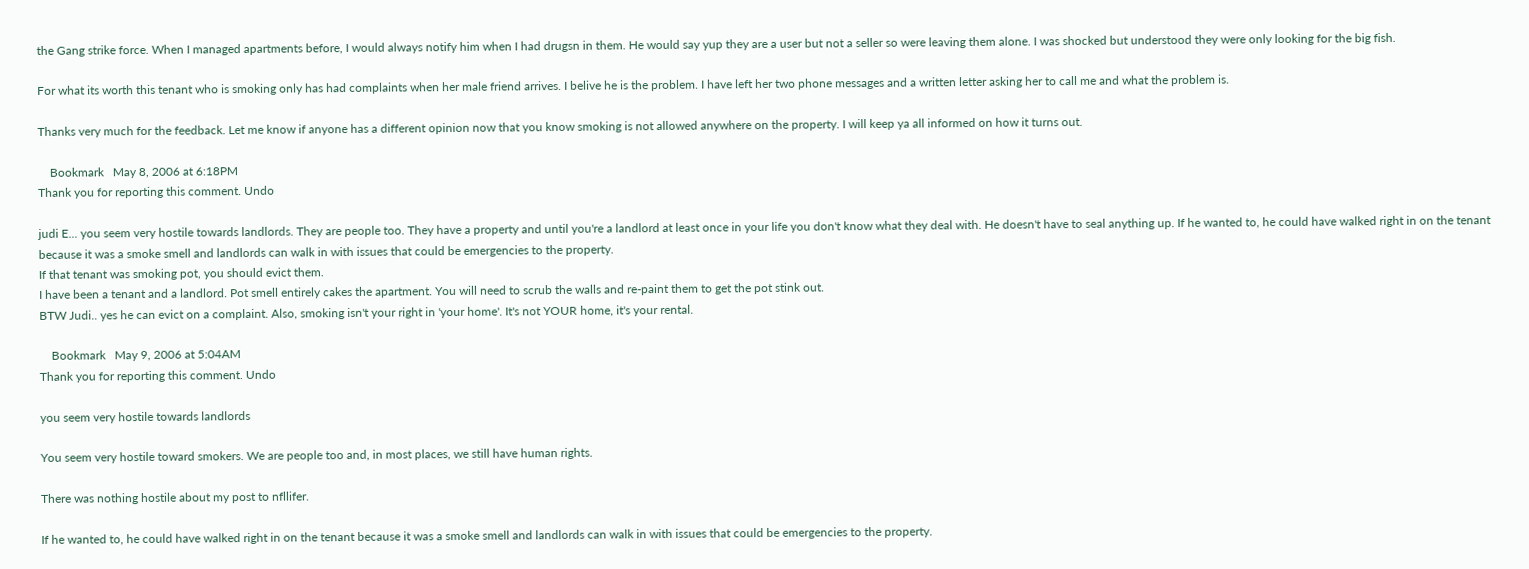the Gang strike force. When I managed apartments before, I would always notify him when I had drugsn in them. He would say yup they are a user but not a seller so were leaving them alone. I was shocked but understood they were only looking for the big fish.

For what its worth this tenant who is smoking only has had complaints when her male friend arrives. I belive he is the problem. I have left her two phone messages and a written letter asking her to call me and what the problem is.

Thanks very much for the feedback. Let me know if anyone has a different opinion now that you know smoking is not allowed anywhere on the property. I will keep ya all informed on how it turns out.

    Bookmark   May 8, 2006 at 6:18PM
Thank you for reporting this comment. Undo

judi E... you seem very hostile towards landlords. They are people too. They have a property and until you're a landlord at least once in your life you don't know what they deal with. He doesn't have to seal anything up. If he wanted to, he could have walked right in on the tenant because it was a smoke smell and landlords can walk in with issues that could be emergencies to the property.
If that tenant was smoking pot, you should evict them.
I have been a tenant and a landlord. Pot smell entirely cakes the apartment. You will need to scrub the walls and re-paint them to get the pot stink out.
BTW Judi.. yes he can evict on a complaint. Also, smoking isn't your right in 'your home'. It's not YOUR home, it's your rental.

    Bookmark   May 9, 2006 at 5:04AM
Thank you for reporting this comment. Undo

you seem very hostile towards landlords

You seem very hostile toward smokers. We are people too and, in most places, we still have human rights.

There was nothing hostile about my post to nfllifer.

If he wanted to, he could have walked right in on the tenant because it was a smoke smell and landlords can walk in with issues that could be emergencies to the property.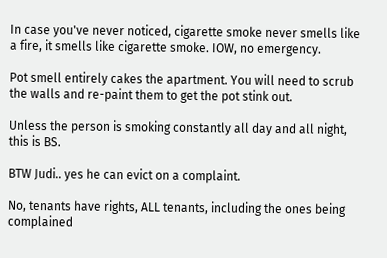In case you've never noticed, cigarette smoke never smells like a fire, it smells like cigarette smoke. IOW, no emergency.

Pot smell entirely cakes the apartment. You will need to scrub the walls and re-paint them to get the pot stink out.

Unless the person is smoking constantly all day and all night, this is BS.

BTW Judi.. yes he can evict on a complaint.

No, tenants have rights, ALL tenants, including the ones being complained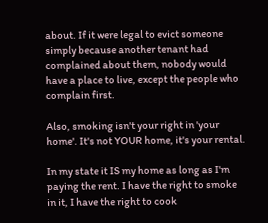about. If it were legal to evict someone simply because another tenant had complained about them, nobody would have a place to live, except the people who complain first.

Also, smoking isn't your right in 'your home'. It's not YOUR home, it's your rental.

In my state it IS my home as long as I'm paying the rent. I have the right to smoke in it, I have the right to cook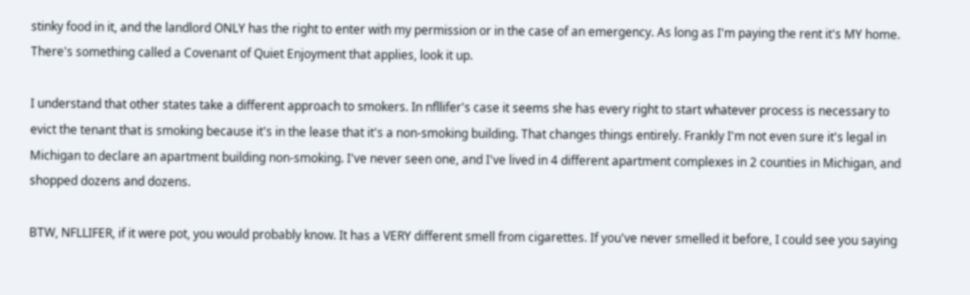stinky food in it, and the landlord ONLY has the right to enter with my permission or in the case of an emergency. As long as I'm paying the rent it's MY home. There's something called a Covenant of Quiet Enjoyment that applies, look it up.

I understand that other states take a different approach to smokers. In nfllifer's case it seems she has every right to start whatever process is necessary to evict the tenant that is smoking because it's in the lease that it's a non-smoking building. That changes things entirely. Frankly I'm not even sure it's legal in Michigan to declare an apartment building non-smoking. I've never seen one, and I've lived in 4 different apartment complexes in 2 counties in Michigan, and shopped dozens and dozens.

BTW, NFLLIFER, if it were pot, you would probably know. It has a VERY different smell from cigarettes. If you've never smelled it before, I could see you saying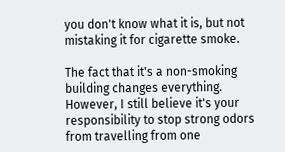you don't know what it is, but not mistaking it for cigarette smoke.

The fact that it's a non-smoking building changes everything. However, I still believe it's your responsibility to stop strong odors from travelling from one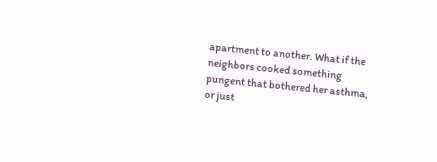apartment to another. What if the neighbors cooked something pungent that bothered her asthma, or just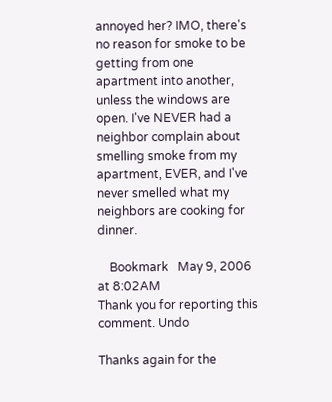annoyed her? IMO, there's no reason for smoke to be getting from one apartment into another, unless the windows are open. I've NEVER had a neighbor complain about smelling smoke from my apartment, EVER, and I've never smelled what my neighbors are cooking for dinner.

    Bookmark   May 9, 2006 at 8:02AM
Thank you for reporting this comment. Undo

Thanks again for the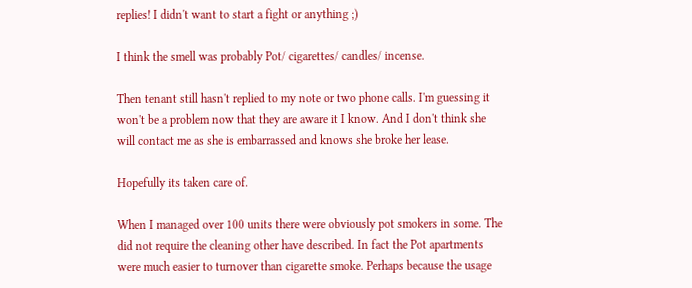replies! I didn't want to start a fight or anything ;)

I think the smell was probably Pot/ cigarettes/ candles/ incense.

Then tenant still hasn't replied to my note or two phone calls. I'm guessing it won't be a problem now that they are aware it I know. And I don't think she will contact me as she is embarrassed and knows she broke her lease.

Hopefully its taken care of.

When I managed over 100 units there were obviously pot smokers in some. The did not require the cleaning other have described. In fact the Pot apartments were much easier to turnover than cigarette smoke. Perhaps because the usage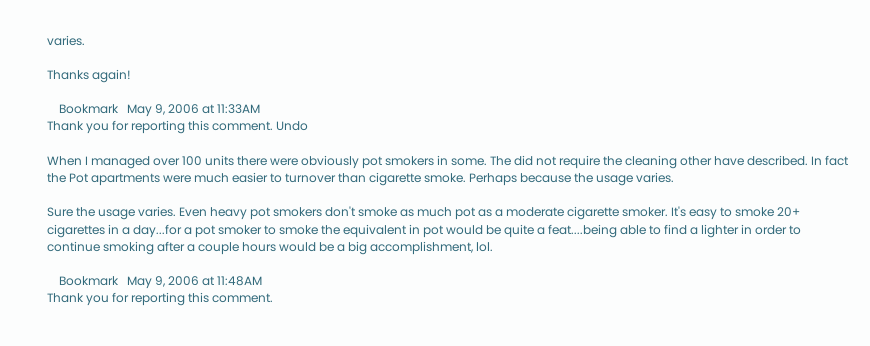varies.

Thanks again!

    Bookmark   May 9, 2006 at 11:33AM
Thank you for reporting this comment. Undo

When I managed over 100 units there were obviously pot smokers in some. The did not require the cleaning other have described. In fact the Pot apartments were much easier to turnover than cigarette smoke. Perhaps because the usage varies.

Sure the usage varies. Even heavy pot smokers don't smoke as much pot as a moderate cigarette smoker. It's easy to smoke 20+ cigarettes in a day...for a pot smoker to smoke the equivalent in pot would be quite a feat....being able to find a lighter in order to continue smoking after a couple hours would be a big accomplishment, lol.

    Bookmark   May 9, 2006 at 11:48AM
Thank you for reporting this comment.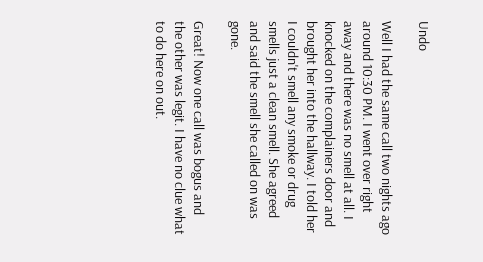Undo

Well I had the same call two nights ago around 10:30 PM. I went over right away and there was no smell at all. I knocked on the complainers door and brought her into the hallway. I told her I couldn't smell any smoke or drug smells just a clean smell. She agreed and said the smell she called on was gone.

Great! Now one call was bogus and the other was legit. I have no clue what to do here on out.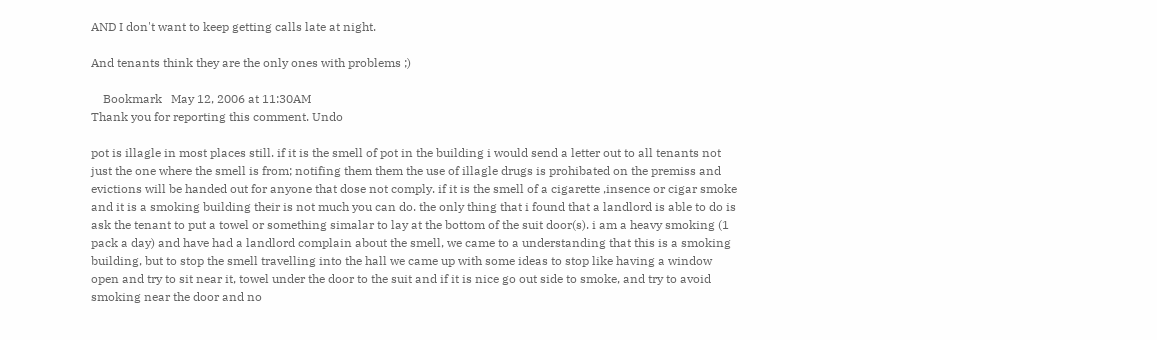AND I don't want to keep getting calls late at night.

And tenants think they are the only ones with problems ;)

    Bookmark   May 12, 2006 at 11:30AM
Thank you for reporting this comment. Undo

pot is illagle in most places still. if it is the smell of pot in the building i would send a letter out to all tenants not just the one where the smell is from; notifing them them the use of illagle drugs is prohibated on the premiss and evictions will be handed out for anyone that dose not comply. if it is the smell of a cigarette ,insence or cigar smoke and it is a smoking building their is not much you can do. the only thing that i found that a landlord is able to do is ask the tenant to put a towel or something simalar to lay at the bottom of the suit door(s). i am a heavy smoking (1 pack a day) and have had a landlord complain about the smell, we came to a understanding that this is a smoking building, but to stop the smell travelling into the hall we came up with some ideas to stop like having a window open and try to sit near it, towel under the door to the suit and if it is nice go out side to smoke, and try to avoid smoking near the door and no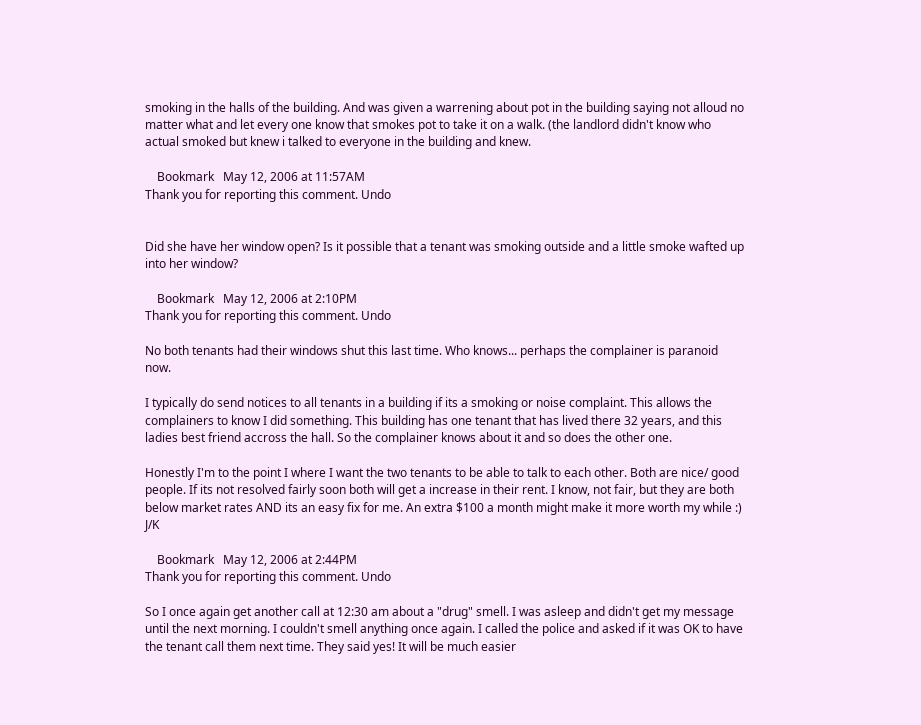smoking in the halls of the building. And was given a warrening about pot in the building saying not alloud no matter what and let every one know that smokes pot to take it on a walk. (the landlord didn't know who actual smoked but knew i talked to everyone in the building and knew.

    Bookmark   May 12, 2006 at 11:57AM
Thank you for reporting this comment. Undo


Did she have her window open? Is it possible that a tenant was smoking outside and a little smoke wafted up into her window?

    Bookmark   May 12, 2006 at 2:10PM
Thank you for reporting this comment. Undo

No both tenants had their windows shut this last time. Who knows... perhaps the complainer is paranoid now.

I typically do send notices to all tenants in a building if its a smoking or noise complaint. This allows the complainers to know I did something. This building has one tenant that has lived there 32 years, and this ladies best friend accross the hall. So the complainer knows about it and so does the other one.

Honestly I'm to the point I where I want the two tenants to be able to talk to each other. Both are nice/ good people. If its not resolved fairly soon both will get a increase in their rent. I know, not fair, but they are both below market rates AND its an easy fix for me. An extra $100 a month might make it more worth my while :) J/K

    Bookmark   May 12, 2006 at 2:44PM
Thank you for reporting this comment. Undo

So I once again get another call at 12:30 am about a "drug" smell. I was asleep and didn't get my message until the next morning. I couldn't smell anything once again. I called the police and asked if it was OK to have the tenant call them next time. They said yes! It will be much easier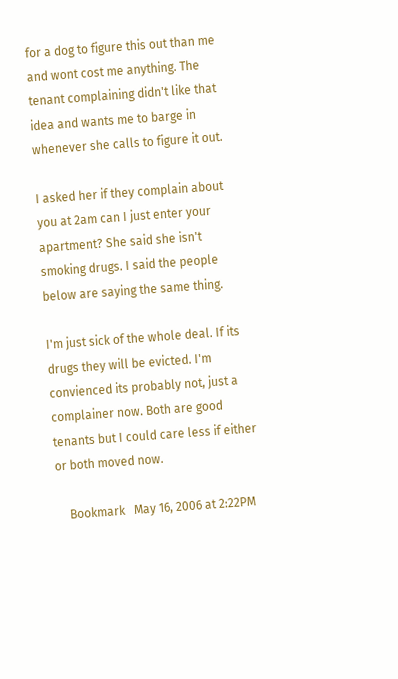for a dog to figure this out than me and wont cost me anything. The tenant complaining didn't like that idea and wants me to barge in whenever she calls to figure it out.

I asked her if they complain about you at 2am can I just enter your apartment? She said she isn't smoking drugs. I said the people below are saying the same thing.

I'm just sick of the whole deal. If its drugs they will be evicted. I'm convienced its probably not, just a complainer now. Both are good tenants but I could care less if either or both moved now.

    Bookmark   May 16, 2006 at 2:22PM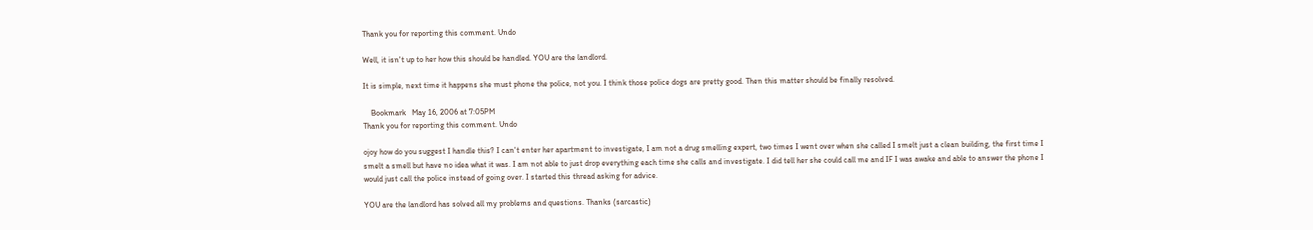Thank you for reporting this comment. Undo

Well, it isn't up to her how this should be handled. YOU are the landlord.

It is simple, next time it happens she must phone the police, not you. I think those police dogs are pretty good. Then this matter should be finally resolved.

    Bookmark   May 16, 2006 at 7:05PM
Thank you for reporting this comment. Undo

ojoy how do you suggest I handle this? I can't enter her apartment to investigate, I am not a drug smelling expert, two times I went over when she called I smelt just a clean building, the first time I smelt a smell but have no idea what it was. I am not able to just drop everything each time she calls and investigate. I did tell her she could call me and IF I was awake and able to answer the phone I would just call the police instead of going over. I started this thread asking for advice.

YOU are the landlord has solved all my problems and questions. Thanks (sarcastic)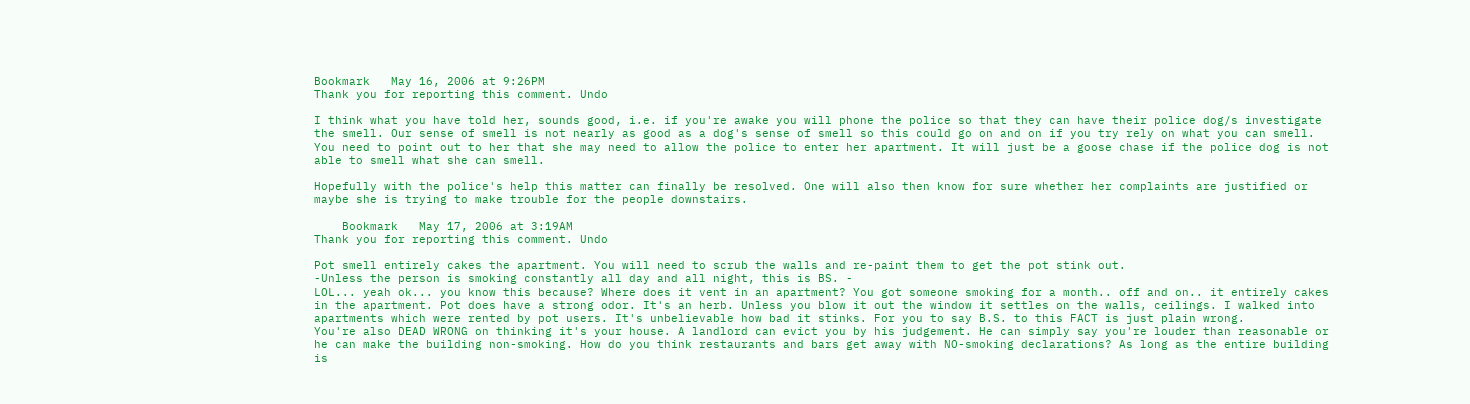Bookmark   May 16, 2006 at 9:26PM
Thank you for reporting this comment. Undo

I think what you have told her, sounds good, i.e. if you're awake you will phone the police so that they can have their police dog/s investigate the smell. Our sense of smell is not nearly as good as a dog's sense of smell so this could go on and on if you try rely on what you can smell. You need to point out to her that she may need to allow the police to enter her apartment. It will just be a goose chase if the police dog is not able to smell what she can smell.

Hopefully with the police's help this matter can finally be resolved. One will also then know for sure whether her complaints are justified or maybe she is trying to make trouble for the people downstairs.

    Bookmark   May 17, 2006 at 3:19AM
Thank you for reporting this comment. Undo

Pot smell entirely cakes the apartment. You will need to scrub the walls and re-paint them to get the pot stink out.
-Unless the person is smoking constantly all day and all night, this is BS. -
LOL... yeah ok... you know this because? Where does it vent in an apartment? You got someone smoking for a month.. off and on.. it entirely cakes in the apartment. Pot does have a strong odor. It's an herb. Unless you blow it out the window it settles on the walls, ceilings. I walked into apartments which were rented by pot users. It's unbelievable how bad it stinks. For you to say B.S. to this FACT is just plain wrong.
You're also DEAD WRONG on thinking it's your house. A landlord can evict you by his judgement. He can simply say you're louder than reasonable or he can make the building non-smoking. How do you think restaurants and bars get away with NO-smoking declarations? As long as the entire building is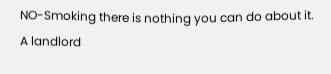NO-Smoking there is nothing you can do about it. A landlord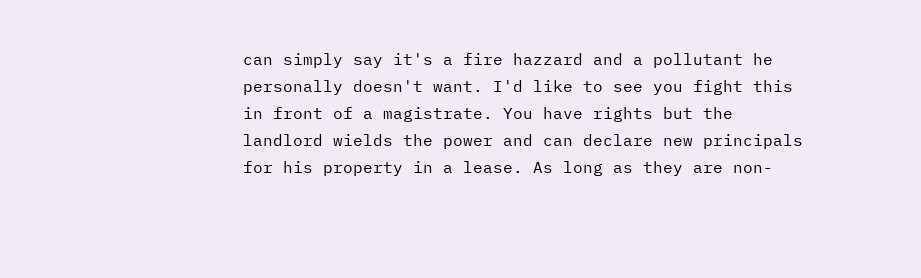can simply say it's a fire hazzard and a pollutant he personally doesn't want. I'd like to see you fight this in front of a magistrate. You have rights but the landlord wields the power and can declare new principals for his property in a lease. As long as they are non-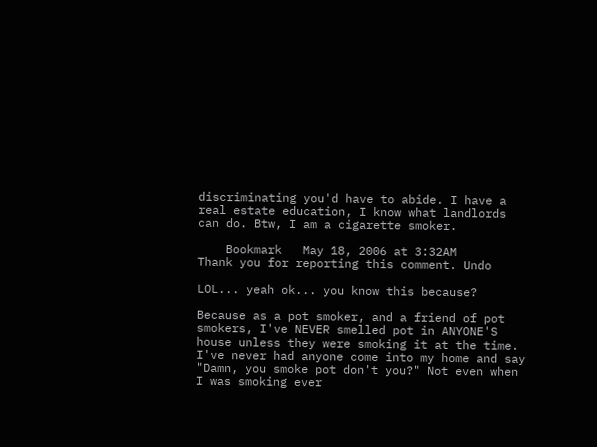discriminating you'd have to abide. I have a real estate education, I know what landlords can do. Btw, I am a cigarette smoker.

    Bookmark   May 18, 2006 at 3:32AM
Thank you for reporting this comment. Undo

LOL... yeah ok... you know this because?

Because as a pot smoker, and a friend of pot smokers, I've NEVER smelled pot in ANYONE'S house unless they were smoking it at the time. I've never had anyone come into my home and say "Damn, you smoke pot don't you?" Not even when I was smoking ever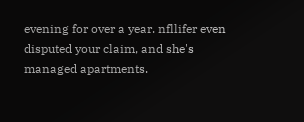evening for over a year. nfllifer even disputed your claim, and she's managed apartments.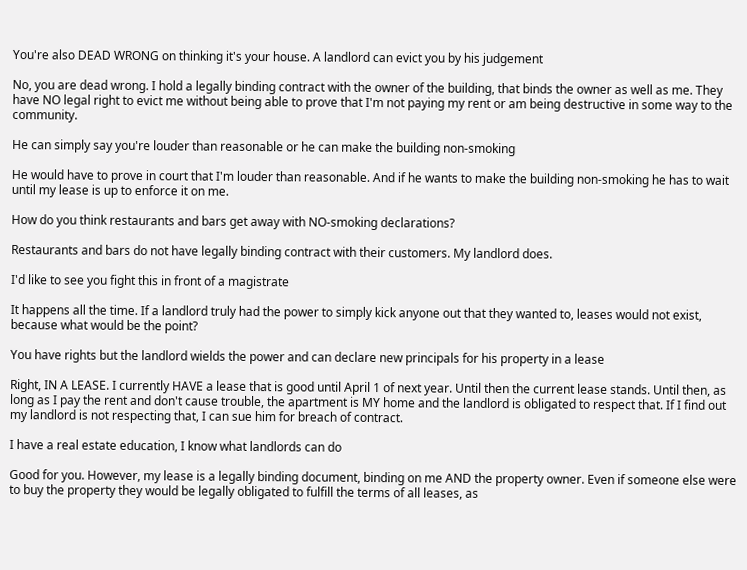You're also DEAD WRONG on thinking it's your house. A landlord can evict you by his judgement

No, you are dead wrong. I hold a legally binding contract with the owner of the building, that binds the owner as well as me. They have NO legal right to evict me without being able to prove that I'm not paying my rent or am being destructive in some way to the community.

He can simply say you're louder than reasonable or he can make the building non-smoking

He would have to prove in court that I'm louder than reasonable. And if he wants to make the building non-smoking he has to wait until my lease is up to enforce it on me.

How do you think restaurants and bars get away with NO-smoking declarations?

Restaurants and bars do not have legally binding contract with their customers. My landlord does.

I'd like to see you fight this in front of a magistrate

It happens all the time. If a landlord truly had the power to simply kick anyone out that they wanted to, leases would not exist, because what would be the point?

You have rights but the landlord wields the power and can declare new principals for his property in a lease

Right, IN A LEASE. I currently HAVE a lease that is good until April 1 of next year. Until then the current lease stands. Until then, as long as I pay the rent and don't cause trouble, the apartment is MY home and the landlord is obligated to respect that. If I find out my landlord is not respecting that, I can sue him for breach of contract.

I have a real estate education, I know what landlords can do

Good for you. However, my lease is a legally binding document, binding on me AND the property owner. Even if someone else were to buy the property they would be legally obligated to fulfill the terms of all leases, as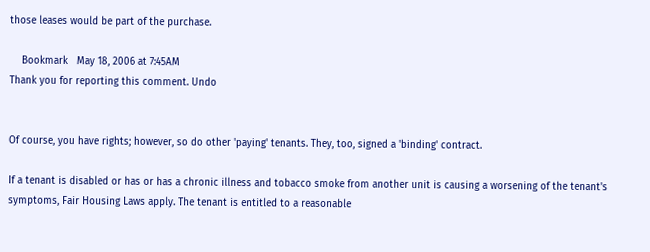those leases would be part of the purchase.

    Bookmark   May 18, 2006 at 7:45AM
Thank you for reporting this comment. Undo


Of course, you have rights; however, so do other 'paying' tenants. They, too, signed a 'binding' contract.

If a tenant is disabled or has or has a chronic illness and tobacco smoke from another unit is causing a worsening of the tenant's symptoms, Fair Housing Laws apply. The tenant is entitled to a reasonable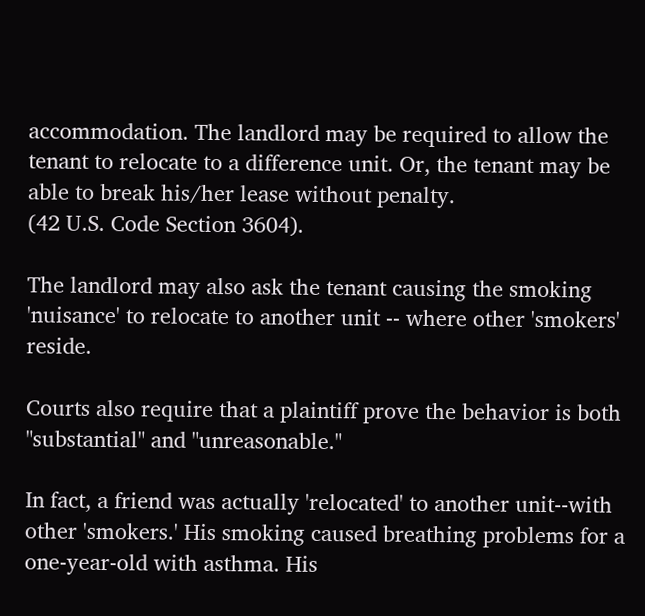accommodation. The landlord may be required to allow the tenant to relocate to a difference unit. Or, the tenant may be able to break his/her lease without penalty.
(42 U.S. Code Section 3604).

The landlord may also ask the tenant causing the smoking 'nuisance' to relocate to another unit -- where other 'smokers' reside.

Courts also require that a plaintiff prove the behavior is both "substantial" and "unreasonable."

In fact, a friend was actually 'relocated' to another unit--with other 'smokers.' His smoking caused breathing problems for a one-year-old with asthma. His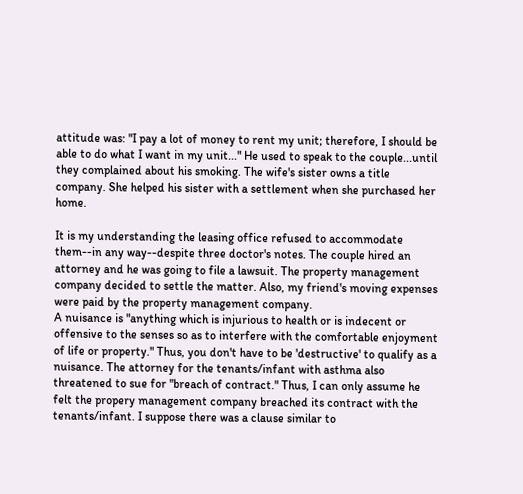attitude was: "I pay a lot of money to rent my unit; therefore, I should be able to do what I want in my unit..." He used to speak to the couple...until they complained about his smoking. The wife's sister owns a title company. She helped his sister with a settlement when she purchased her home.

It is my understanding the leasing office refused to accommodate them--in any way--despite three doctor's notes. The couple hired an attorney and he was going to file a lawsuit. The property management company decided to settle the matter. Also, my friend's moving expenses were paid by the property management company.
A nuisance is "anything which is injurious to health or is indecent or offensive to the senses so as to interfere with the comfortable enjoyment of life or property." Thus, you don't have to be 'destructive' to qualify as a nuisance. The attorney for the tenants/infant with asthma also threatened to sue for "breach of contract." Thus, I can only assume he felt the propery management company breached its contract with the tenants/infant. I suppose there was a clause similar to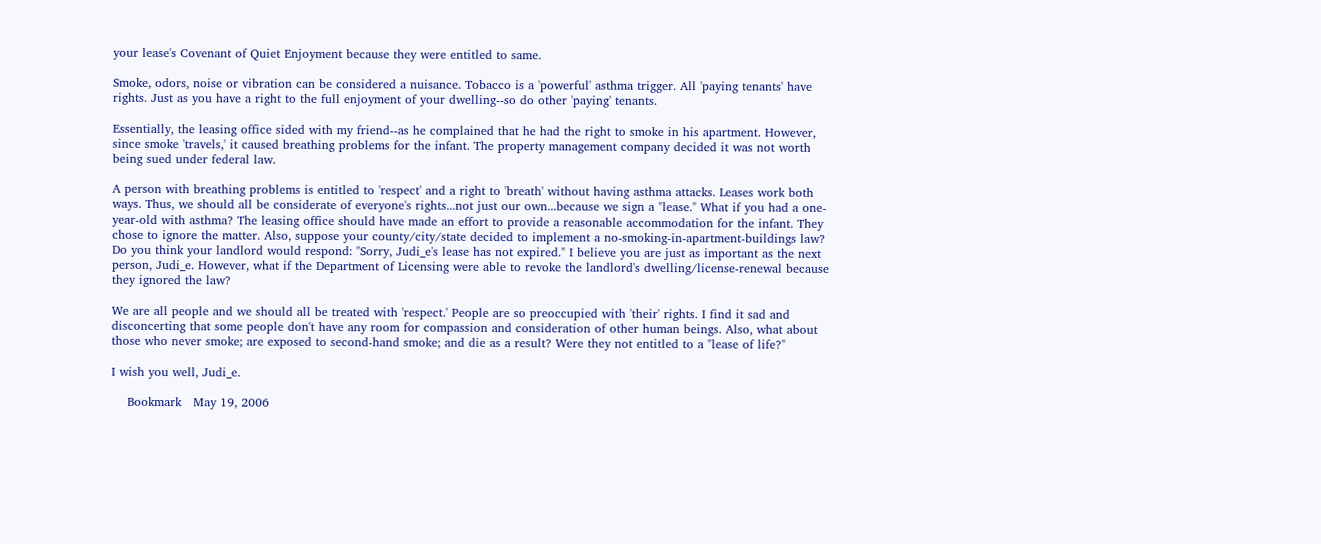your lease's Covenant of Quiet Enjoyment because they were entitled to same.

Smoke, odors, noise or vibration can be considered a nuisance. Tobacco is a 'powerful' asthma trigger. All 'paying tenants' have rights. Just as you have a right to the full enjoyment of your dwelling--so do other 'paying' tenants.

Essentially, the leasing office sided with my friend--as he complained that he had the right to smoke in his apartment. However, since smoke 'travels,' it caused breathing problems for the infant. The property management company decided it was not worth being sued under federal law.

A person with breathing problems is entitled to 'respect' and a right to 'breath' without having asthma attacks. Leases work both ways. Thus, we should all be considerate of everyone's rights...not just our own...because we sign a "lease." What if you had a one-year-old with asthma? The leasing office should have made an effort to provide a reasonable accommodation for the infant. They chose to ignore the matter. Also, suppose your county/city/state decided to implement a no-smoking-in-apartment-buildings law? Do you think your landlord would respond: "Sorry, Judi_e's lease has not expired." I believe you are just as important as the next person, Judi_e. However, what if the Department of Licensing were able to revoke the landlord's dwelling/license-renewal because they ignored the law?

We are all people and we should all be treated with 'respect.' People are so preoccupied with 'their' rights. I find it sad and disconcerting that some people don't have any room for compassion and consideration of other human beings. Also, what about those who never smoke; are exposed to second-hand smoke; and die as a result? Were they not entitled to a "lease of life?"

I wish you well, Judi_e.

    Bookmark   May 19, 2006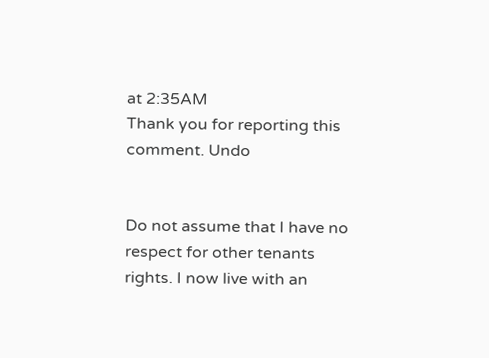at 2:35AM
Thank you for reporting this comment. Undo


Do not assume that I have no respect for other tenants rights. I now live with an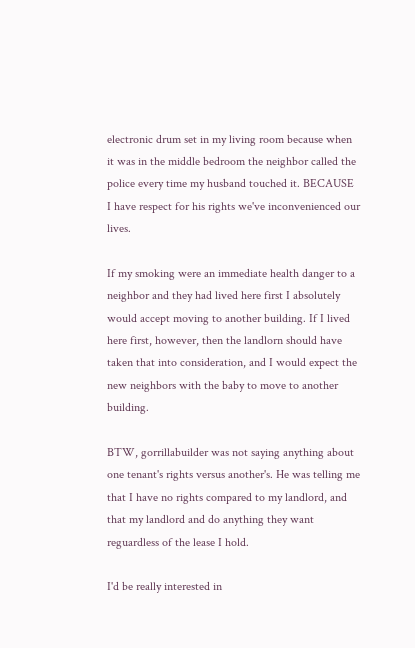electronic drum set in my living room because when it was in the middle bedroom the neighbor called the police every time my husband touched it. BECAUSE I have respect for his rights we've inconvenienced our lives.

If my smoking were an immediate health danger to a neighbor and they had lived here first I absolutely would accept moving to another building. If I lived here first, however, then the landlorn should have taken that into consideration, and I would expect the new neighbors with the baby to move to another building.

BTW, gorrillabuilder was not saying anything about one tenant's rights versus another's. He was telling me that I have no rights compared to my landlord, and that my landlord and do anything they want reguardless of the lease I hold.

I'd be really interested in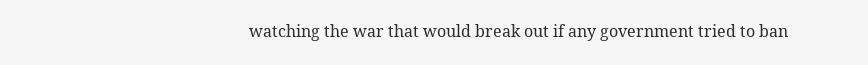watching the war that would break out if any government tried to ban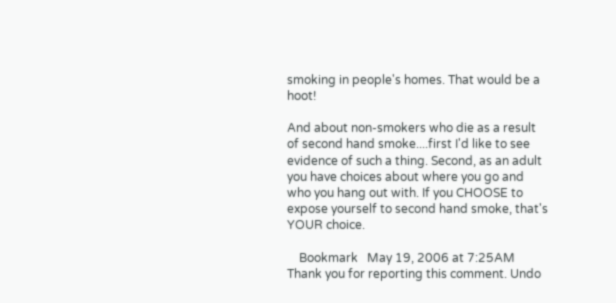smoking in people's homes. That would be a hoot!

And about non-smokers who die as a result of second hand smoke....first I'd like to see evidence of such a thing. Second, as an adult you have choices about where you go and who you hang out with. If you CHOOSE to expose yourself to second hand smoke, that's YOUR choice.

    Bookmark   May 19, 2006 at 7:25AM
Thank you for reporting this comment. Undo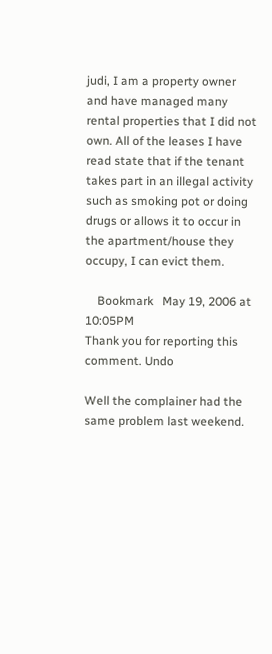judi, I am a property owner and have managed many rental properties that I did not own. All of the leases I have read state that if the tenant takes part in an illegal activity such as smoking pot or doing drugs or allows it to occur in the apartment/house they occupy, I can evict them.

    Bookmark   May 19, 2006 at 10:05PM
Thank you for reporting this comment. Undo

Well the complainer had the same problem last weekend.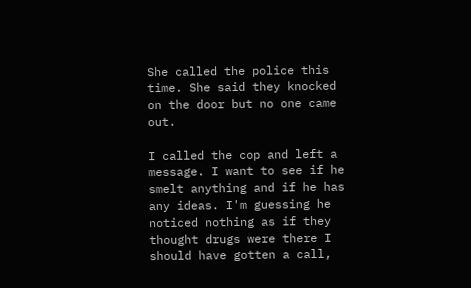She called the police this time. She said they knocked on the door but no one came out.

I called the cop and left a message. I want to see if he smelt anything and if he has any ideas. I'm guessing he noticed nothing as if they thought drugs were there I should have gotten a call,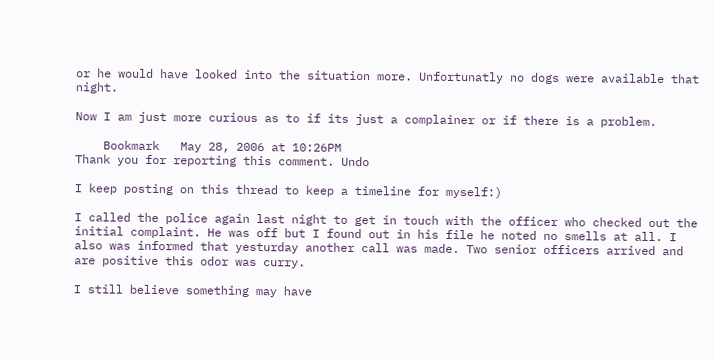or he would have looked into the situation more. Unfortunatly no dogs were available that night.

Now I am just more curious as to if its just a complainer or if there is a problem.

    Bookmark   May 28, 2006 at 10:26PM
Thank you for reporting this comment. Undo

I keep posting on this thread to keep a timeline for myself:)

I called the police again last night to get in touch with the officer who checked out the initial complaint. He was off but I found out in his file he noted no smells at all. I also was informed that yesturday another call was made. Two senior officers arrived and are positive this odor was curry.

I still believe something may have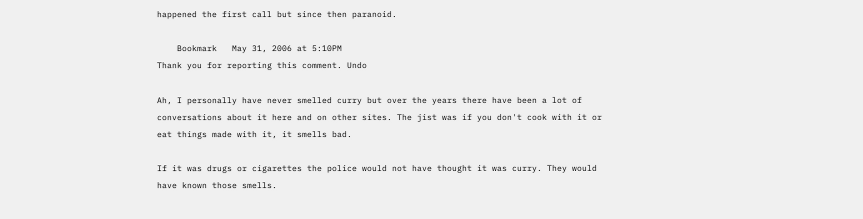happened the first call but since then paranoid.

    Bookmark   May 31, 2006 at 5:10PM
Thank you for reporting this comment. Undo

Ah, I personally have never smelled curry but over the years there have been a lot of conversations about it here and on other sites. The jist was if you don't cook with it or eat things made with it, it smells bad.

If it was drugs or cigarettes the police would not have thought it was curry. They would have known those smells.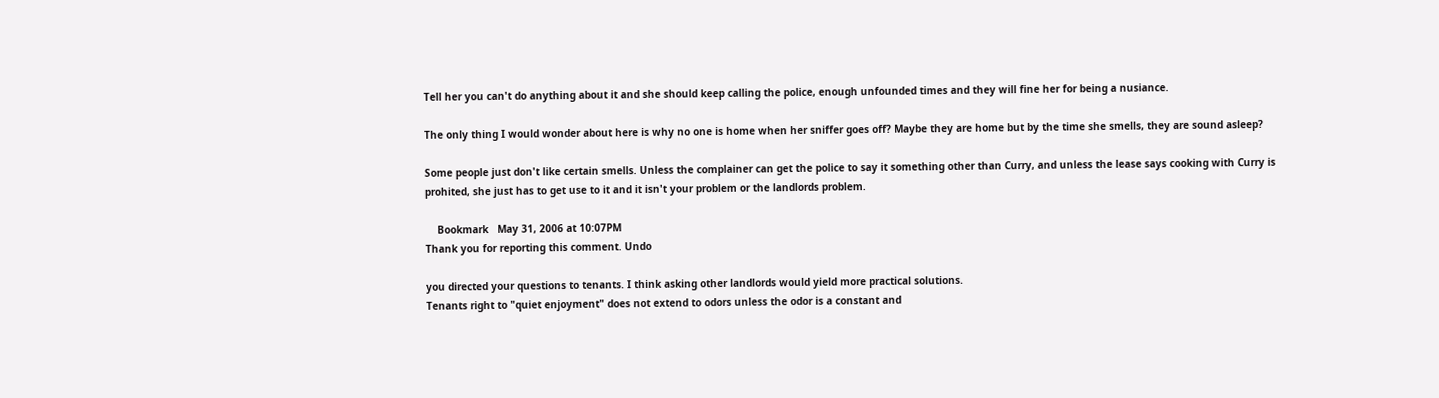Tell her you can't do anything about it and she should keep calling the police, enough unfounded times and they will fine her for being a nusiance.

The only thing I would wonder about here is why no one is home when her sniffer goes off? Maybe they are home but by the time she smells, they are sound asleep?

Some people just don't like certain smells. Unless the complainer can get the police to say it something other than Curry, and unless the lease says cooking with Curry is prohited, she just has to get use to it and it isn't your problem or the landlords problem.

    Bookmark   May 31, 2006 at 10:07PM
Thank you for reporting this comment. Undo

you directed your questions to tenants. I think asking other landlords would yield more practical solutions.
Tenants right to "quiet enjoyment" does not extend to odors unless the odor is a constant and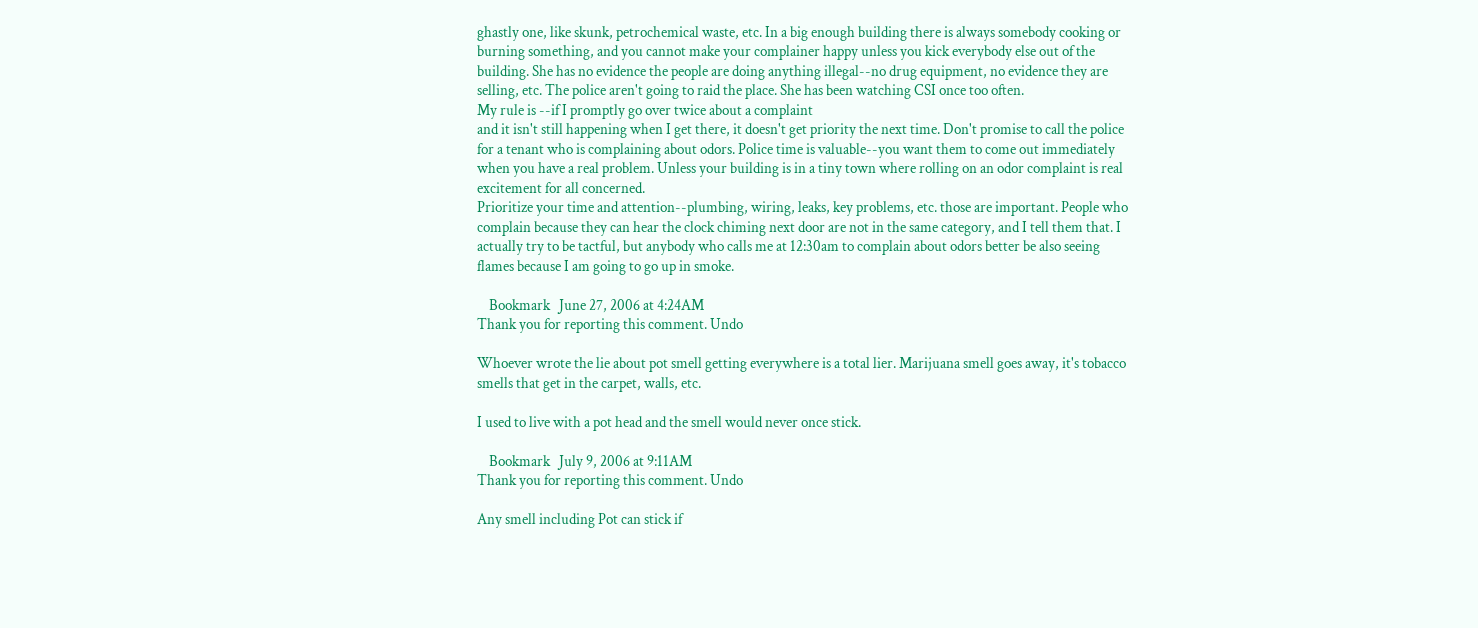ghastly one, like skunk, petrochemical waste, etc. In a big enough building there is always somebody cooking or burning something, and you cannot make your complainer happy unless you kick everybody else out of the building. She has no evidence the people are doing anything illegal--no drug equipment, no evidence they are selling, etc. The police aren't going to raid the place. She has been watching CSI once too often.
My rule is --if I promptly go over twice about a complaint
and it isn't still happening when I get there, it doesn't get priority the next time. Don't promise to call the police for a tenant who is complaining about odors. Police time is valuable--you want them to come out immediately when you have a real problem. Unless your building is in a tiny town where rolling on an odor complaint is real excitement for all concerned.
Prioritize your time and attention--plumbing, wiring, leaks, key problems, etc. those are important. People who complain because they can hear the clock chiming next door are not in the same category, and I tell them that. I actually try to be tactful, but anybody who calls me at 12:30am to complain about odors better be also seeing flames because I am going to go up in smoke.

    Bookmark   June 27, 2006 at 4:24AM
Thank you for reporting this comment. Undo

Whoever wrote the lie about pot smell getting everywhere is a total lier. Marijuana smell goes away, it's tobacco smells that get in the carpet, walls, etc.

I used to live with a pot head and the smell would never once stick.

    Bookmark   July 9, 2006 at 9:11AM
Thank you for reporting this comment. Undo

Any smell including Pot can stick if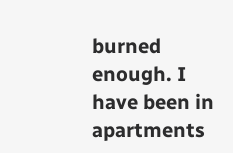burned enough. I have been in apartments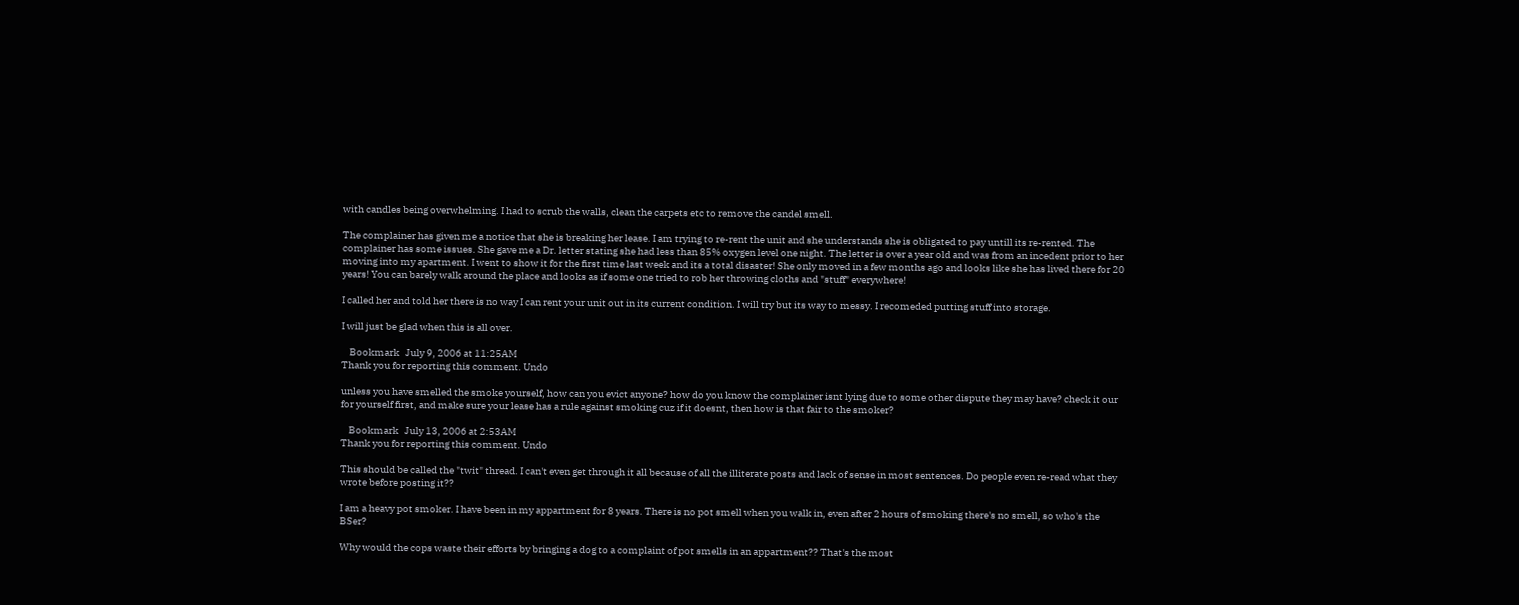with candles being overwhelming. I had to scrub the walls, clean the carpets etc to remove the candel smell.

The complainer has given me a notice that she is breaking her lease. I am trying to re-rent the unit and she understands she is obligated to pay untill its re-rented. The complainer has some issues. She gave me a Dr. letter stating she had less than 85% oxygen level one night. The letter is over a year old and was from an incedent prior to her moving into my apartment. I went to show it for the first time last week and its a total disaster! She only moved in a few months ago and looks like she has lived there for 20 years! You can barely walk around the place and looks as if some one tried to rob her throwing cloths and "stuff" everywhere!

I called her and told her there is no way I can rent your unit out in its current condition. I will try but its way to messy. I recomeded putting stuff into storage.

I will just be glad when this is all over.

    Bookmark   July 9, 2006 at 11:25AM
Thank you for reporting this comment. Undo

unless you have smelled the smoke yourself, how can you evict anyone? how do you know the complainer isnt lying due to some other dispute they may have? check it our for yourself first, and make sure your lease has a rule against smoking cuz if it doesnt, then how is that fair to the smoker?

    Bookmark   July 13, 2006 at 2:53AM
Thank you for reporting this comment. Undo

This should be called the "twit" thread. I can't even get through it all because of all the illiterate posts and lack of sense in most sentences. Do people even re-read what they wrote before posting it??

I am a heavy pot smoker. I have been in my appartment for 8 years. There is no pot smell when you walk in, even after 2 hours of smoking there's no smell, so who's the BSer?

Why would the cops waste their efforts by bringing a dog to a complaint of pot smells in an appartment?? That's the most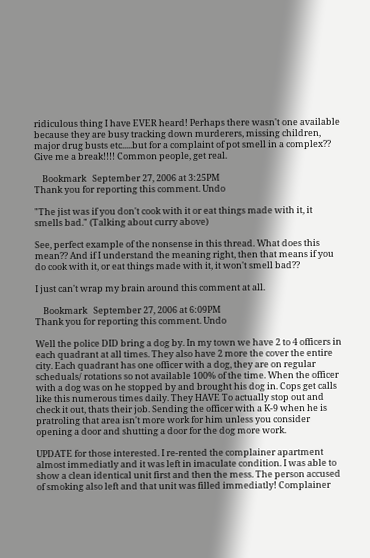ridiculous thing I have EVER heard! Perhaps there wasn't one available because they are busy tracking down murderers, missing children, major drug busts etc.....but for a complaint of pot smell in a complex?? Give me a break!!!! Common people, get real.

    Bookmark   September 27, 2006 at 3:25PM
Thank you for reporting this comment. Undo

"The jist was if you don't cook with it or eat things made with it, it smells bad." (Talking about curry above)

See, perfect example of the nonsense in this thread. What does this mean?? And if I understand the meaning right, then that means if you do cook with it, or eat things made with it, it won't smell bad??

I just can't wrap my brain around this comment at all.

    Bookmark   September 27, 2006 at 6:09PM
Thank you for reporting this comment. Undo

Well the police DID bring a dog by. In my town we have 2 to 4 officers in each quadrant at all times. They also have 2 more the cover the entire city. Each quadrant has one officer with a dog, they are on regular scheduals/ rotations so not available 100% of the time. When the officer with a dog was on he stopped by and brought his dog in. Cops get calls like this numerous times daily. They HAVE To actually stop out and check it out, thats their job. Sending the officer with a K-9 when he is pratroling that area isn't more work for him unless you consider opening a door and shutting a door for the dog more work.

UPDATE for those interested. I re-rented the complainer apartment almost immediatly and it was left in imaculate condition. I was able to show a clean identical unit first and then the mess. The person accused of smoking also left and that unit was filled immediatly! Complainer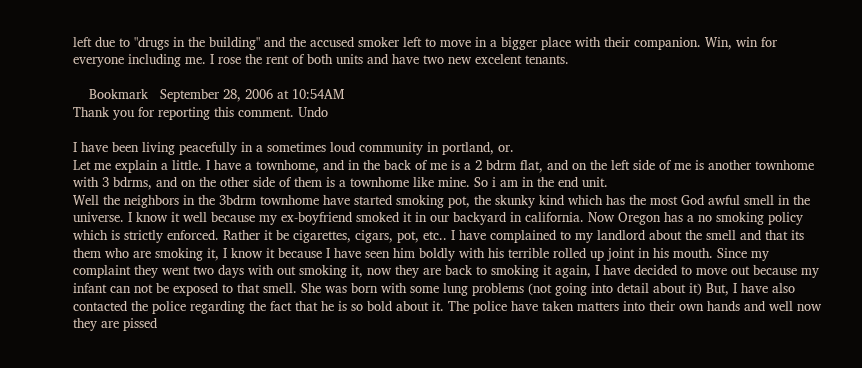left due to "drugs in the building" and the accused smoker left to move in a bigger place with their companion. Win, win for everyone including me. I rose the rent of both units and have two new excelent tenants.

    Bookmark   September 28, 2006 at 10:54AM
Thank you for reporting this comment. Undo

I have been living peacefully in a sometimes loud community in portland, or.
Let me explain a little. I have a townhome, and in the back of me is a 2 bdrm flat, and on the left side of me is another townhome with 3 bdrms, and on the other side of them is a townhome like mine. So i am in the end unit.
Well the neighbors in the 3bdrm townhome have started smoking pot, the skunky kind which has the most God awful smell in the universe. I know it well because my ex-boyfriend smoked it in our backyard in california. Now Oregon has a no smoking policy which is strictly enforced. Rather it be cigarettes, cigars, pot, etc.. I have complained to my landlord about the smell and that its them who are smoking it, I know it because I have seen him boldly with his terrible rolled up joint in his mouth. Since my complaint they went two days with out smoking it, now they are back to smoking it again, I have decided to move out because my infant can not be exposed to that smell. She was born with some lung problems (not going into detail about it) But, I have also contacted the police regarding the fact that he is so bold about it. The police have taken matters into their own hands and well now they are pissed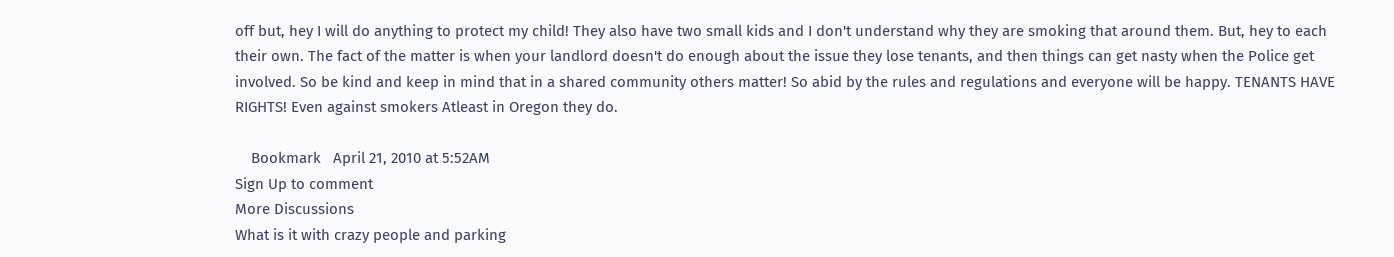off but, hey I will do anything to protect my child! They also have two small kids and I don't understand why they are smoking that around them. But, hey to each their own. The fact of the matter is when your landlord doesn't do enough about the issue they lose tenants, and then things can get nasty when the Police get involved. So be kind and keep in mind that in a shared community others matter! So abid by the rules and regulations and everyone will be happy. TENANTS HAVE RIGHTS! Even against smokers Atleast in Oregon they do.

    Bookmark   April 21, 2010 at 5:52AM
Sign Up to comment
More Discussions
What is it with crazy people and parking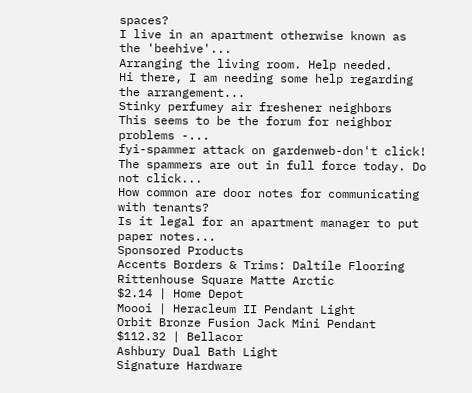spaces?
I live in an apartment otherwise known as the 'beehive'...
Arranging the living room. Help needed.
Hi there, I am needing some help regarding the arrangement...
Stinky perfumey air freshener neighbors
This seems to be the forum for neighbor problems -...
fyi-spammer attack on gardenweb-don't click!
The spammers are out in full force today. Do not click...
How common are door notes for communicating with tenants?
Is it legal for an apartment manager to put paper notes...
Sponsored Products
Accents Borders & Trims: Daltile Flooring Rittenhouse Square Matte Arctic
$2.14 | Home Depot
Moooi | Heracleum II Pendant Light
Orbit Bronze Fusion Jack Mini Pendant
$112.32 | Bellacor
Ashbury Dual Bath Light
Signature Hardware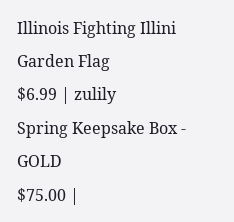Illinois Fighting Illini Garden Flag
$6.99 | zulily
Spring Keepsake Box - GOLD
$75.00 |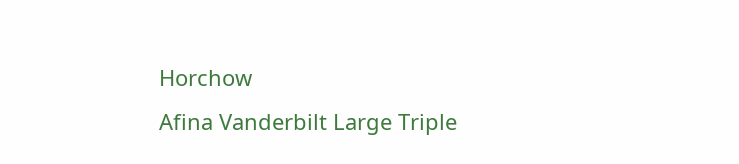Horchow
Afina Vanderbilt Large Triple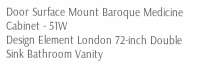Door Surface Mount Baroque Medicine Cabinet - 51W
Design Element London 72-inch Double Sink Bathroom Vanity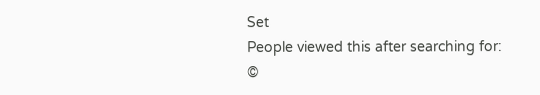Set
People viewed this after searching for:
©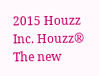2015 Houzz Inc. Houzz® The new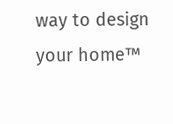way to design your home™